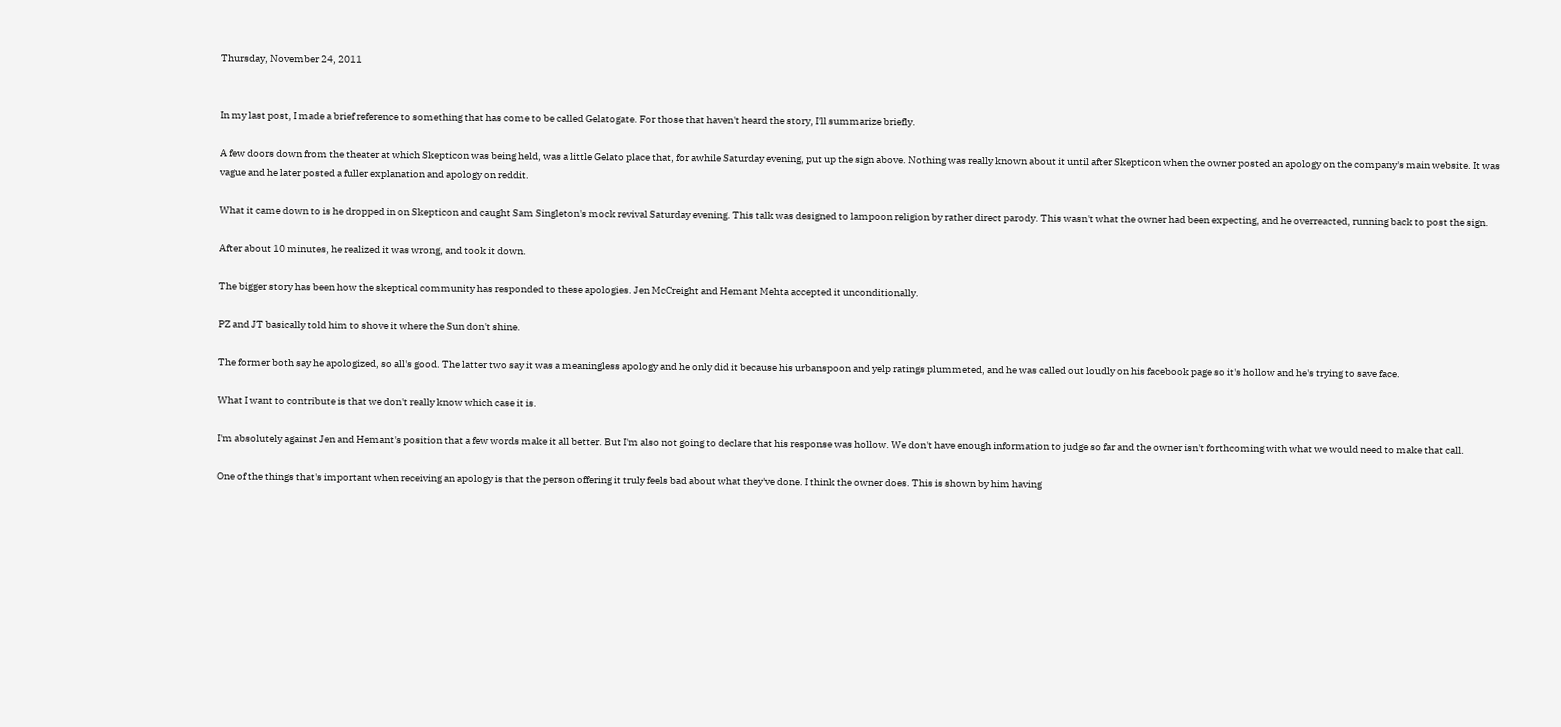Thursday, November 24, 2011


In my last post, I made a brief reference to something that has come to be called Gelatogate. For those that haven't heard the story, I'll summarize briefly.

A few doors down from the theater at which Skepticon was being held, was a little Gelato place that, for awhile Saturday evening, put up the sign above. Nothing was really known about it until after Skepticon when the owner posted an apology on the company's main website. It was vague and he later posted a fuller explanation and apology on reddit.

What it came down to is he dropped in on Skepticon and caught Sam Singleton's mock revival Saturday evening. This talk was designed to lampoon religion by rather direct parody. This wasn't what the owner had been expecting, and he overreacted, running back to post the sign.

After about 10 minutes, he realized it was wrong, and took it down.

The bigger story has been how the skeptical community has responded to these apologies. Jen McCreight and Hemant Mehta accepted it unconditionally.

PZ and JT basically told him to shove it where the Sun don't shine.

The former both say he apologized, so all's good. The latter two say it was a meaningless apology and he only did it because his urbanspoon and yelp ratings plummeted, and he was called out loudly on his facebook page so it's hollow and he's trying to save face.

What I want to contribute is that we don't really know which case it is.

I'm absolutely against Jen and Hemant's position that a few words make it all better. But I'm also not going to declare that his response was hollow. We don't have enough information to judge so far and the owner isn't forthcoming with what we would need to make that call.

One of the things that's important when receiving an apology is that the person offering it truly feels bad about what they've done. I think the owner does. This is shown by him having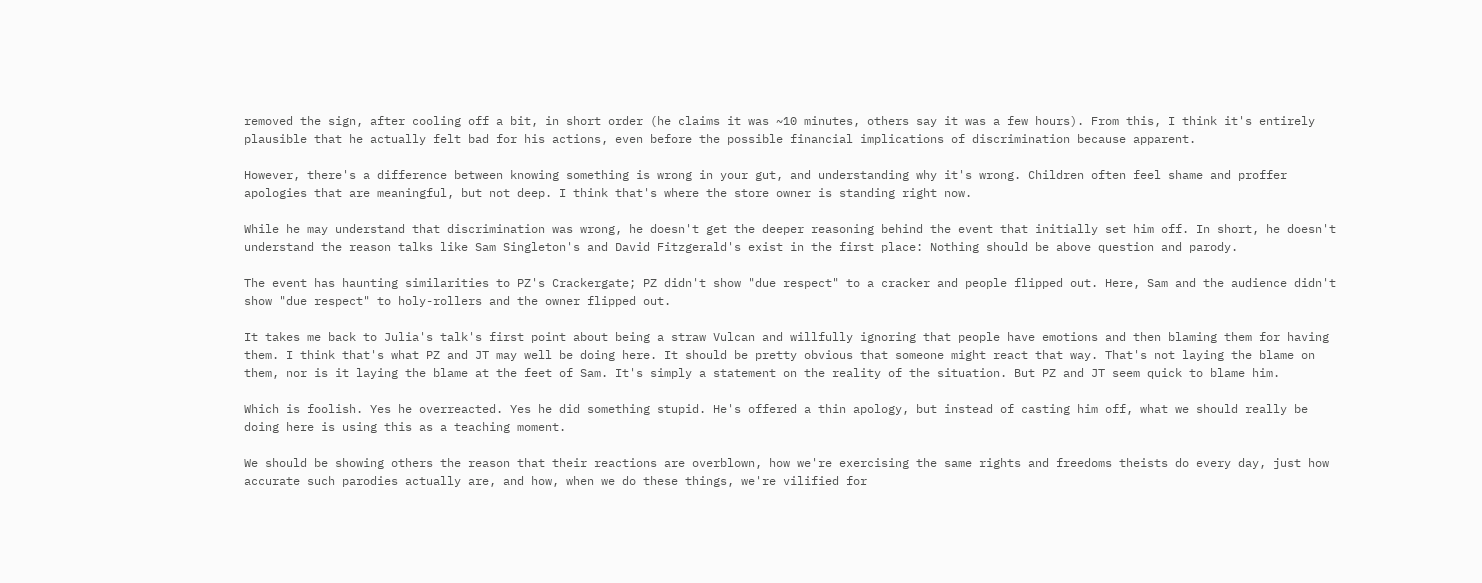removed the sign, after cooling off a bit, in short order (he claims it was ~10 minutes, others say it was a few hours). From this, I think it's entirely plausible that he actually felt bad for his actions, even before the possible financial implications of discrimination because apparent.

However, there's a difference between knowing something is wrong in your gut, and understanding why it's wrong. Children often feel shame and proffer apologies that are meaningful, but not deep. I think that's where the store owner is standing right now.

While he may understand that discrimination was wrong, he doesn't get the deeper reasoning behind the event that initially set him off. In short, he doesn't understand the reason talks like Sam Singleton's and David Fitzgerald's exist in the first place: Nothing should be above question and parody.

The event has haunting similarities to PZ's Crackergate; PZ didn't show "due respect" to a cracker and people flipped out. Here, Sam and the audience didn't show "due respect" to holy-rollers and the owner flipped out.

It takes me back to Julia's talk's first point about being a straw Vulcan and willfully ignoring that people have emotions and then blaming them for having them. I think that's what PZ and JT may well be doing here. It should be pretty obvious that someone might react that way. That's not laying the blame on them, nor is it laying the blame at the feet of Sam. It's simply a statement on the reality of the situation. But PZ and JT seem quick to blame him.

Which is foolish. Yes he overreacted. Yes he did something stupid. He's offered a thin apology, but instead of casting him off, what we should really be doing here is using this as a teaching moment.

We should be showing others the reason that their reactions are overblown, how we're exercising the same rights and freedoms theists do every day, just how accurate such parodies actually are, and how, when we do these things, we're vilified for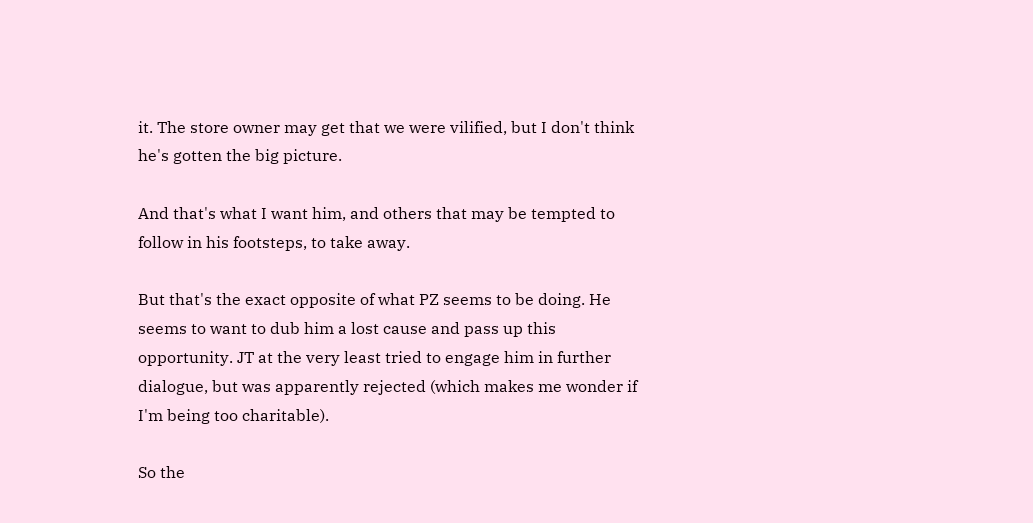it. The store owner may get that we were vilified, but I don't think he's gotten the big picture.

And that's what I want him, and others that may be tempted to follow in his footsteps, to take away.

But that's the exact opposite of what PZ seems to be doing. He seems to want to dub him a lost cause and pass up this opportunity. JT at the very least tried to engage him in further dialogue, but was apparently rejected (which makes me wonder if I'm being too charitable).

So the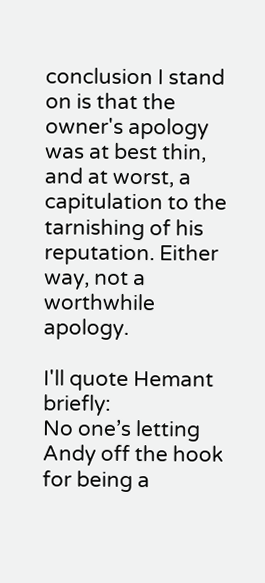conclusion I stand on is that the owner's apology was at best thin, and at worst, a capitulation to the tarnishing of his reputation. Either way, not a worthwhile apology.

I'll quote Hemant briefly:
No one’s letting Andy off the hook for being a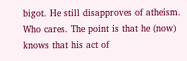bigot. He still disapproves of atheism. Who cares. The point is that he (now) knows that his act of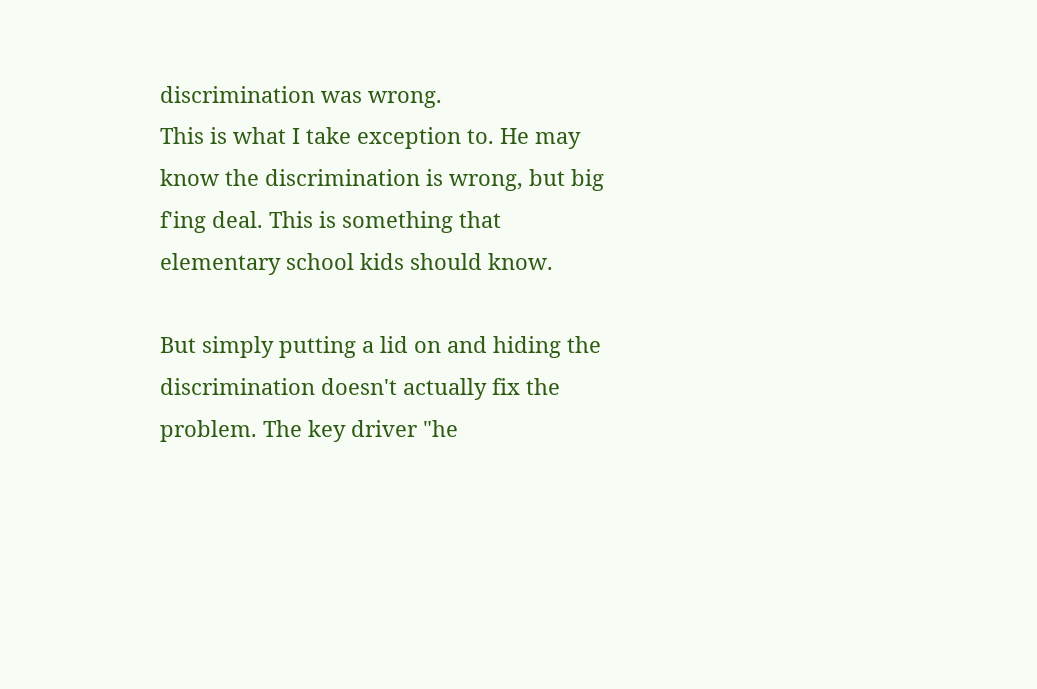discrimination was wrong.
This is what I take exception to. He may know the discrimination is wrong, but big f'ing deal. This is something that elementary school kids should know.

But simply putting a lid on and hiding the discrimination doesn't actually fix the problem. The key driver "he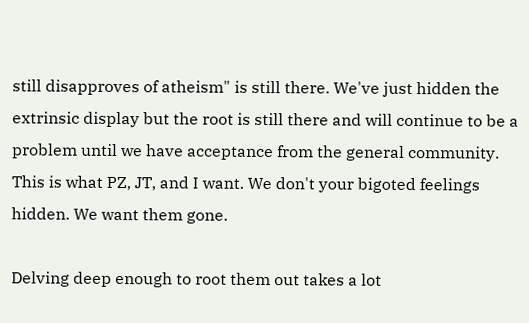still disapproves of atheism" is still there. We've just hidden the extrinsic display but the root is still there and will continue to be a problem until we have acceptance from the general community. This is what PZ, JT, and I want. We don't your bigoted feelings hidden. We want them gone.

Delving deep enough to root them out takes a lot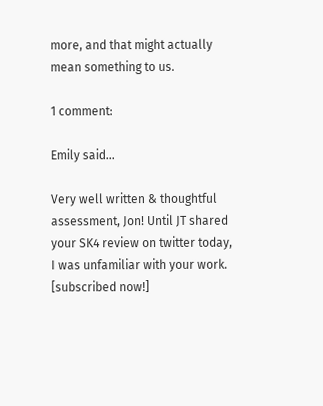more, and that might actually mean something to us.

1 comment:

Emily said...

Very well written & thoughtful assessment, Jon! Until JT shared your SK4 review on twitter today, I was unfamiliar with your work. [subscribed now!]